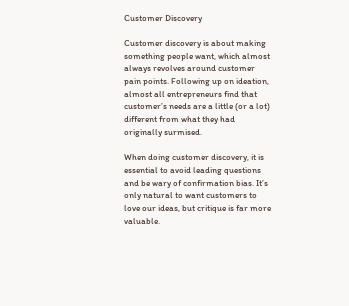Customer Discovery

Customer discovery is about making something people want, which almost always revolves around customer pain points. Following up on ideation, almost all entrepreneurs find that customer’s needs are a little (or a lot) different from what they had originally surmised.

When doing customer discovery, it is essential to avoid leading questions and be wary of confirmation bias. It’s only natural to want customers to love our ideas, but critique is far more valuable.